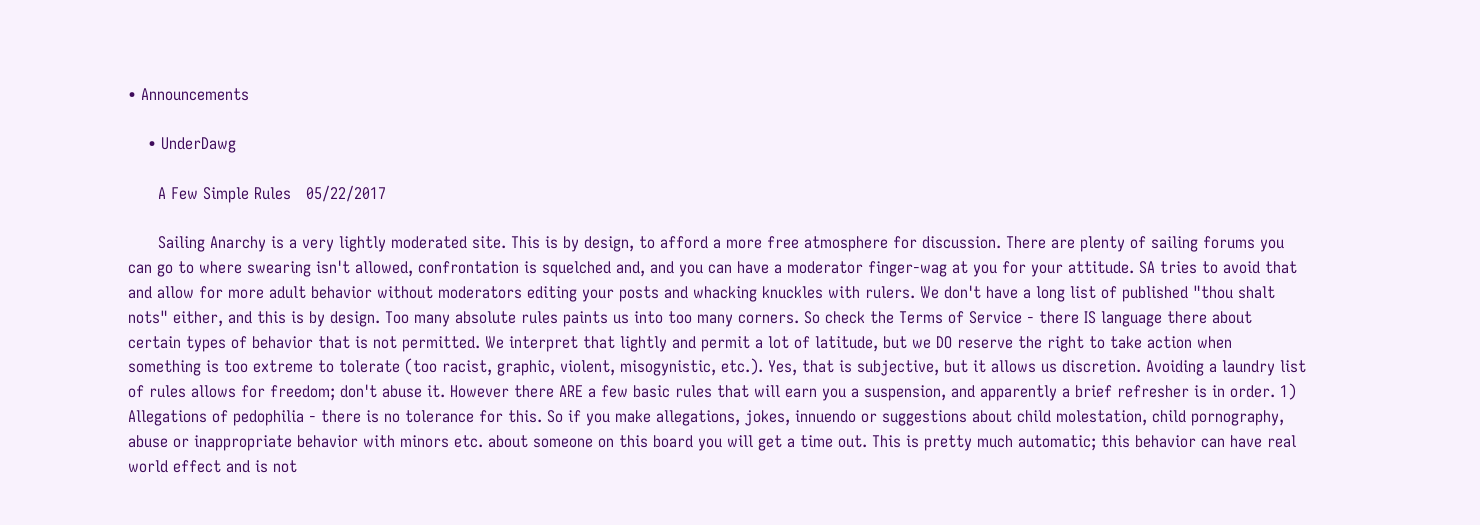• Announcements

    • UnderDawg

      A Few Simple Rules   05/22/2017

      Sailing Anarchy is a very lightly moderated site. This is by design, to afford a more free atmosphere for discussion. There are plenty of sailing forums you can go to where swearing isn't allowed, confrontation is squelched and, and you can have a moderator finger-wag at you for your attitude. SA tries to avoid that and allow for more adult behavior without moderators editing your posts and whacking knuckles with rulers. We don't have a long list of published "thou shalt nots" either, and this is by design. Too many absolute rules paints us into too many corners. So check the Terms of Service - there IS language there about certain types of behavior that is not permitted. We interpret that lightly and permit a lot of latitude, but we DO reserve the right to take action when something is too extreme to tolerate (too racist, graphic, violent, misogynistic, etc.). Yes, that is subjective, but it allows us discretion. Avoiding a laundry list of rules allows for freedom; don't abuse it. However there ARE a few basic rules that will earn you a suspension, and apparently a brief refresher is in order. 1) Allegations of pedophilia - there is no tolerance for this. So if you make allegations, jokes, innuendo or suggestions about child molestation, child pornography, abuse or inappropriate behavior with minors etc. about someone on this board you will get a time out. This is pretty much automatic; this behavior can have real world effect and is not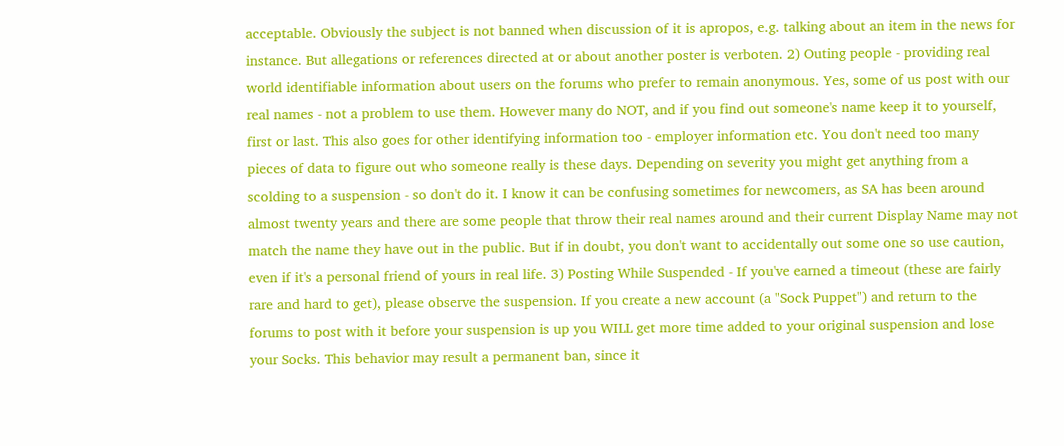acceptable. Obviously the subject is not banned when discussion of it is apropos, e.g. talking about an item in the news for instance. But allegations or references directed at or about another poster is verboten. 2) Outing people - providing real world identifiable information about users on the forums who prefer to remain anonymous. Yes, some of us post with our real names - not a problem to use them. However many do NOT, and if you find out someone's name keep it to yourself, first or last. This also goes for other identifying information too - employer information etc. You don't need too many pieces of data to figure out who someone really is these days. Depending on severity you might get anything from a scolding to a suspension - so don't do it. I know it can be confusing sometimes for newcomers, as SA has been around almost twenty years and there are some people that throw their real names around and their current Display Name may not match the name they have out in the public. But if in doubt, you don't want to accidentally out some one so use caution, even if it's a personal friend of yours in real life. 3) Posting While Suspended - If you've earned a timeout (these are fairly rare and hard to get), please observe the suspension. If you create a new account (a "Sock Puppet") and return to the forums to post with it before your suspension is up you WILL get more time added to your original suspension and lose your Socks. This behavior may result a permanent ban, since it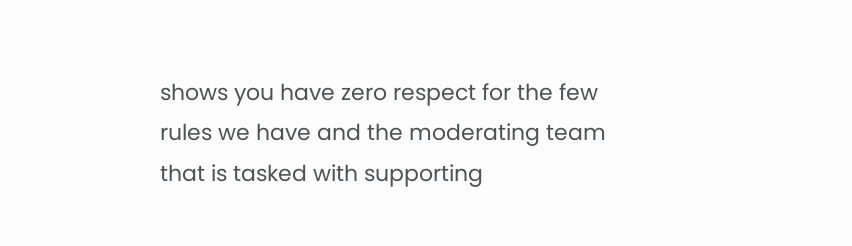shows you have zero respect for the few rules we have and the moderating team that is tasked with supporting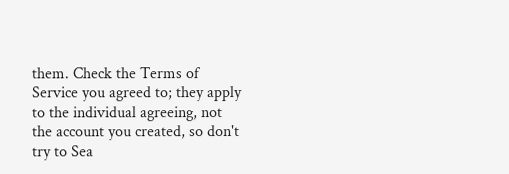them. Check the Terms of Service you agreed to; they apply to the individual agreeing, not the account you created, so don't try to Sea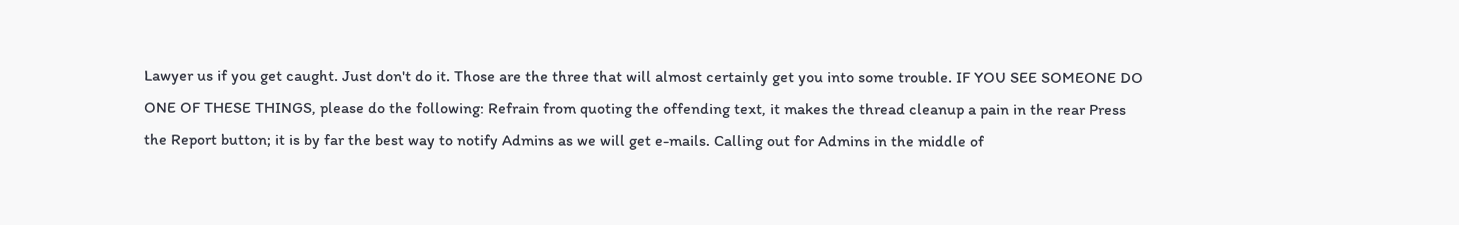Lawyer us if you get caught. Just don't do it. Those are the three that will almost certainly get you into some trouble. IF YOU SEE SOMEONE DO ONE OF THESE THINGS, please do the following: Refrain from quoting the offending text, it makes the thread cleanup a pain in the rear Press the Report button; it is by far the best way to notify Admins as we will get e-mails. Calling out for Admins in the middle of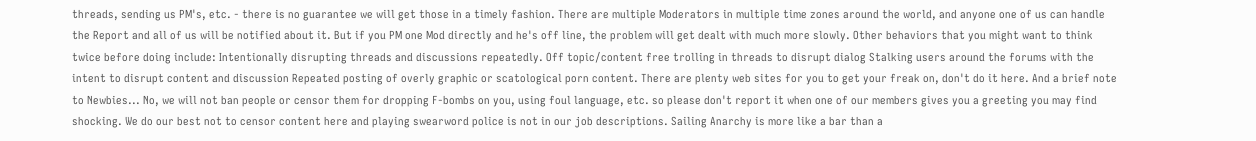threads, sending us PM's, etc. - there is no guarantee we will get those in a timely fashion. There are multiple Moderators in multiple time zones around the world, and anyone one of us can handle the Report and all of us will be notified about it. But if you PM one Mod directly and he's off line, the problem will get dealt with much more slowly. Other behaviors that you might want to think twice before doing include: Intentionally disrupting threads and discussions repeatedly. Off topic/content free trolling in threads to disrupt dialog Stalking users around the forums with the intent to disrupt content and discussion Repeated posting of overly graphic or scatological porn content. There are plenty web sites for you to get your freak on, don't do it here. And a brief note to Newbies... No, we will not ban people or censor them for dropping F-bombs on you, using foul language, etc. so please don't report it when one of our members gives you a greeting you may find shocking. We do our best not to censor content here and playing swearword police is not in our job descriptions. Sailing Anarchy is more like a bar than a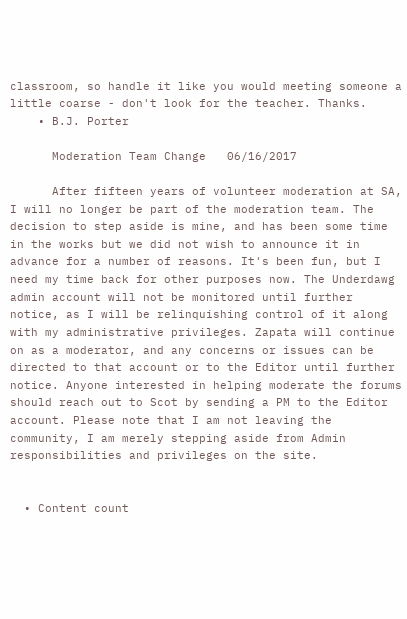classroom, so handle it like you would meeting someone a little coarse - don't look for the teacher. Thanks.
    • B.J. Porter

      Moderation Team Change   06/16/2017

      After fifteen years of volunteer moderation at SA, I will no longer be part of the moderation team. The decision to step aside is mine, and has been some time in the works but we did not wish to announce it in advance for a number of reasons. It's been fun, but I need my time back for other purposes now. The Underdawg admin account will not be monitored until further notice, as I will be relinquishing control of it along with my administrative privileges. Zapata will continue on as a moderator, and any concerns or issues can be directed to that account or to the Editor until further notice. Anyone interested in helping moderate the forums should reach out to Scot by sending a PM to the Editor account. Please note that I am not leaving the community, I am merely stepping aside from Admin responsibilities and privileges on the site.


  • Content count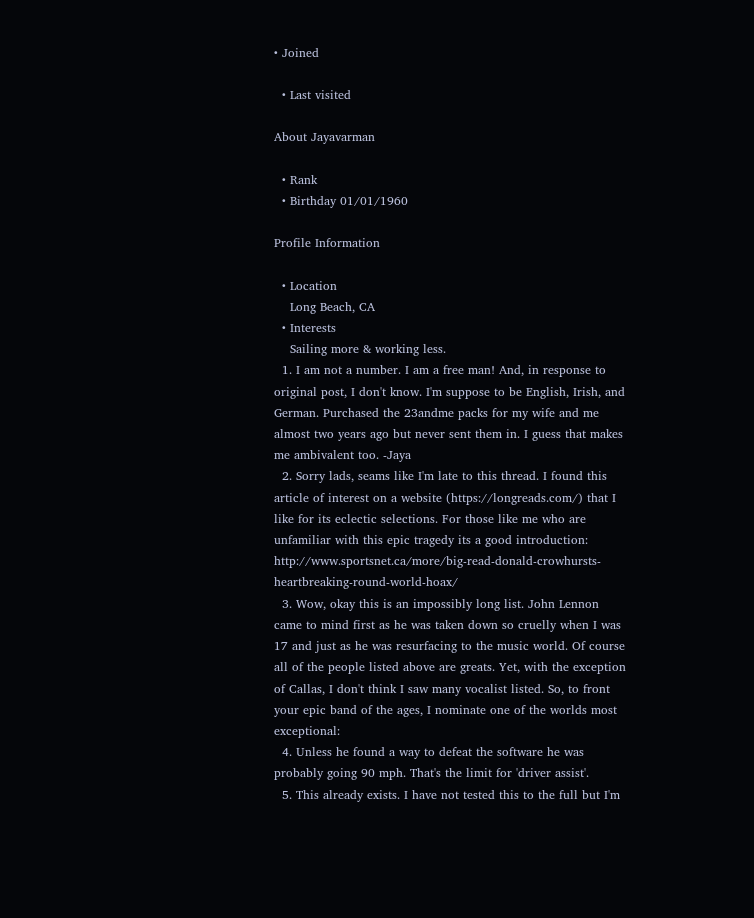• Joined

  • Last visited

About Jayavarman

  • Rank
  • Birthday 01/01/1960

Profile Information

  • Location
    Long Beach, CA
  • Interests
    Sailing more & working less.
  1. I am not a number. I am a free man! And, in response to original post, I don't know. I'm suppose to be English, Irish, and German. Purchased the 23andme packs for my wife and me almost two years ago but never sent them in. I guess that makes me ambivalent too. -Jaya
  2. Sorry lads, seams like I'm late to this thread. I found this article of interest on a website (https://longreads.com/) that I like for its eclectic selections. For those like me who are unfamiliar with this epic tragedy its a good introduction: http://www.sportsnet.ca/more/big-read-donald-crowhursts-heartbreaking-round-world-hoax/
  3. Wow, okay this is an impossibly long list. John Lennon came to mind first as he was taken down so cruelly when I was 17 and just as he was resurfacing to the music world. Of course all of the people listed above are greats. Yet, with the exception of Callas, I don't think I saw many vocalist listed. So, to front your epic band of the ages, I nominate one of the worlds most exceptional:
  4. Unless he found a way to defeat the software he was probably going 90 mph. That's the limit for 'driver assist'.
  5. This already exists. I have not tested this to the full but I'm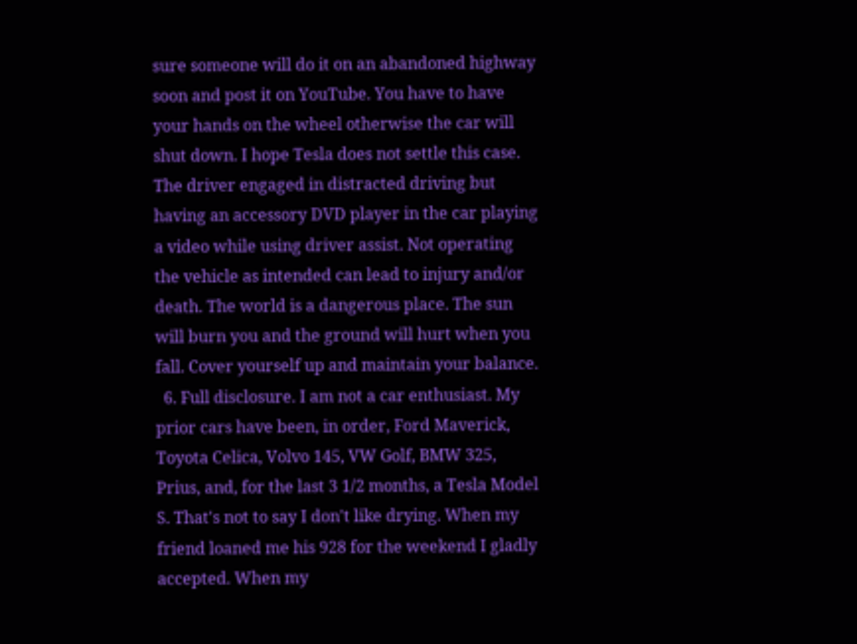sure someone will do it on an abandoned highway soon and post it on YouTube. You have to have your hands on the wheel otherwise the car will shut down. I hope Tesla does not settle this case. The driver engaged in distracted driving but having an accessory DVD player in the car playing a video while using driver assist. Not operating the vehicle as intended can lead to injury and/or death. The world is a dangerous place. The sun will burn you and the ground will hurt when you fall. Cover yourself up and maintain your balance.
  6. Full disclosure. I am not a car enthusiast. My prior cars have been, in order, Ford Maverick, Toyota Celica, Volvo 145, VW Golf, BMW 325, Prius, and, for the last 3 1/2 months, a Tesla Model S. That's not to say I don't like drying. When my friend loaned me his 928 for the weekend I gladly accepted. When my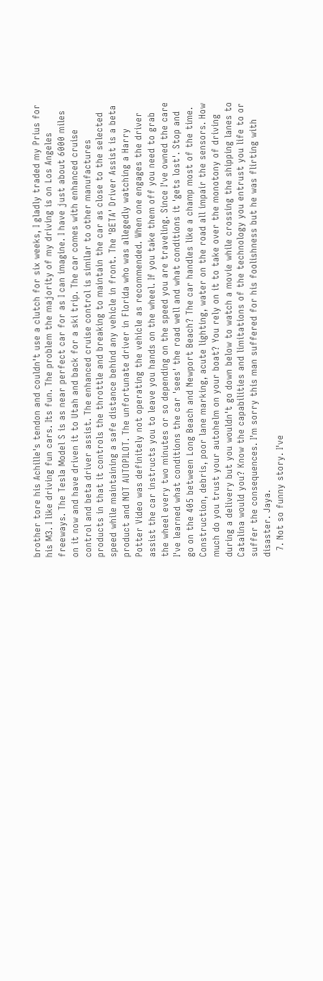brother tore his Achille's tendon and couldn't use a clutch for six weeks, I gladly traded my Prius for his M3. I like driving fun cars. Its fun. The problem the majority of my driving is on Los Angeles freeways. The Tesla Model S is as near perfect car for as I can imagine. I have just about 6000 miles on it now and have driven it to Utah and back for a ski trip. The car comes with enhanced cruise control and beta driver assist. The enhanced cruise control is similar to other manufactures products in that it controls the throttle and breaking to maintain the car as close to the selected speed while maintaining a safe distance behind any vehicle in front. The 'BETA' Driver Assist is a beta product and NOT AUTOPILOT. The unfortunate driver in Florida who was allegedly watching a Harry Potter Video was definitely not operating the vehicle as recommended. When one engages the driver assist the car instructs you to leave you hands on the wheel. If you take them off you need to grab the wheel every two minutes or so depending on the speed you are traveling. Since I've owned the care I've learned what conditions the car 'sees' the road well and what conditions it 'gets lost'. Stop and go on the 405 between Long Beach and Newport Beach? The car handles like a champ most of the time. Construction, debris, poor lane marking, acute lighting, water on the road all impair the sensors. How much do you trust your autohelm on your boat? You rely on it to take over the monotony of driving during a delivery but you wouldn't go down below to watch a movie while crossing the shipping lanes to Catalina would you? Know the capabilities and limitations of the technology you entrust you life to or suffer the consequences. I'm sorry this man suffered for his foolishness but he was flirting with disaster. Jaya.
  7. Not so funny story. I've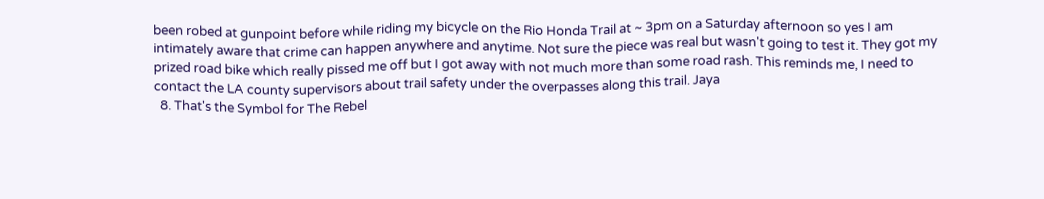been robed at gunpoint before while riding my bicycle on the Rio Honda Trail at ~ 3pm on a Saturday afternoon so yes I am intimately aware that crime can happen anywhere and anytime. Not sure the piece was real but wasn't going to test it. They got my prized road bike which really pissed me off but I got away with not much more than some road rash. This reminds me, I need to contact the LA county supervisors about trail safety under the overpasses along this trail. Jaya
  8. That's the Symbol for The Rebel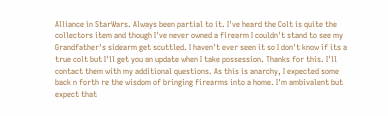Alliance in StarWars. Always been partial to it. I've heard the Colt is quite the collectors item and though I've never owned a firearm I couldn't stand to see my Grandfather's sidearm get scuttled. I haven't ever seen it so I don't know if its a true colt but I'll get you an update when I take possession. Thanks for this. I'll contact them with my additional questions. As this is anarchy, I expected some back n forth re the wisdom of bringing firearms into a home. I'm ambivalent but expect that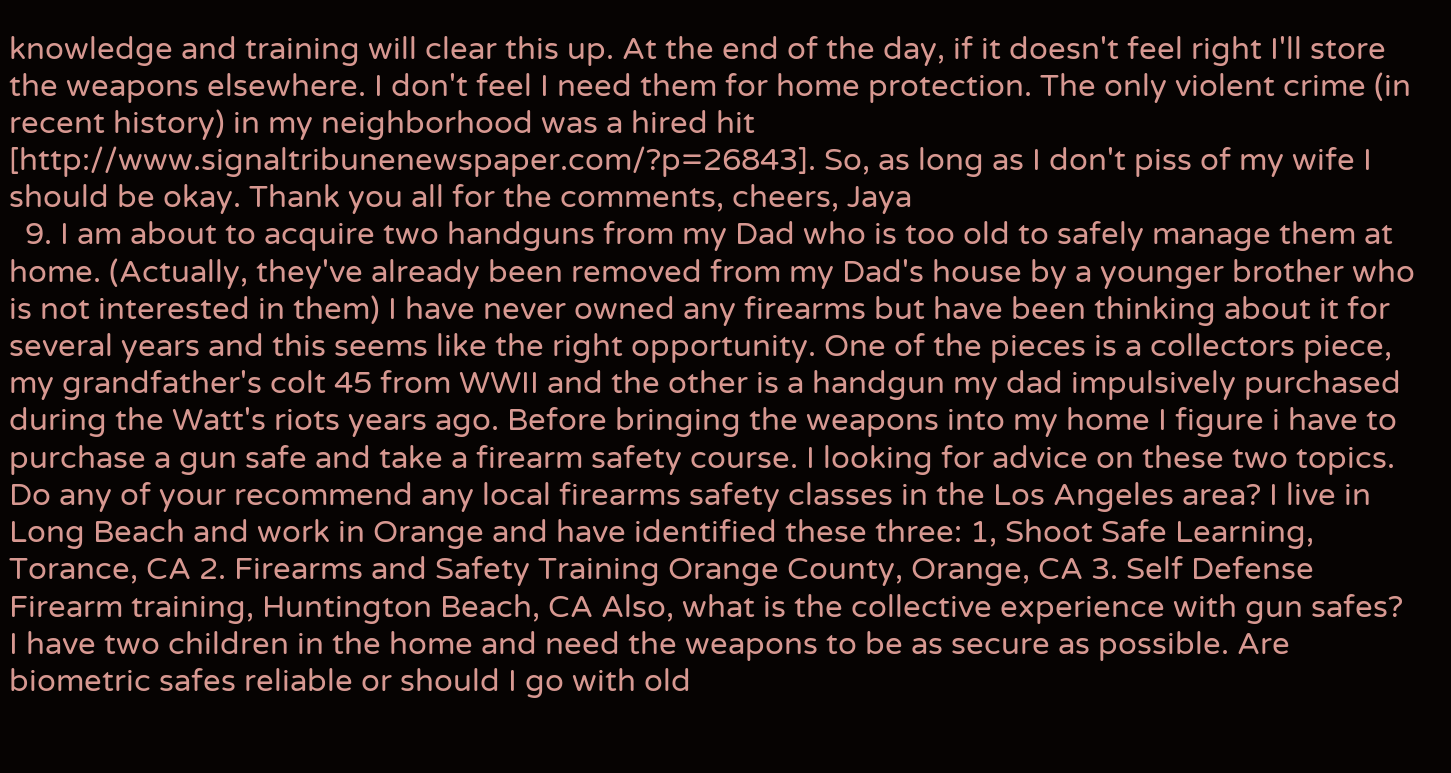knowledge and training will clear this up. At the end of the day, if it doesn't feel right I'll store the weapons elsewhere. I don't feel I need them for home protection. The only violent crime (in recent history) in my neighborhood was a hired hit [http://www.signaltribunenewspaper.com/?p=26843]. So, as long as I don't piss of my wife I should be okay. Thank you all for the comments, cheers, Jaya
  9. I am about to acquire two handguns from my Dad who is too old to safely manage them at home. (Actually, they've already been removed from my Dad's house by a younger brother who is not interested in them) I have never owned any firearms but have been thinking about it for several years and this seems like the right opportunity. One of the pieces is a collectors piece, my grandfather's colt 45 from WWII and the other is a handgun my dad impulsively purchased during the Watt's riots years ago. Before bringing the weapons into my home I figure i have to purchase a gun safe and take a firearm safety course. I looking for advice on these two topics. Do any of your recommend any local firearms safety classes in the Los Angeles area? I live in Long Beach and work in Orange and have identified these three: 1, Shoot Safe Learning, Torance, CA 2. Firearms and Safety Training Orange County, Orange, CA 3. Self Defense Firearm training, Huntington Beach, CA Also, what is the collective experience with gun safes? I have two children in the home and need the weapons to be as secure as possible. Are biometric safes reliable or should I go with old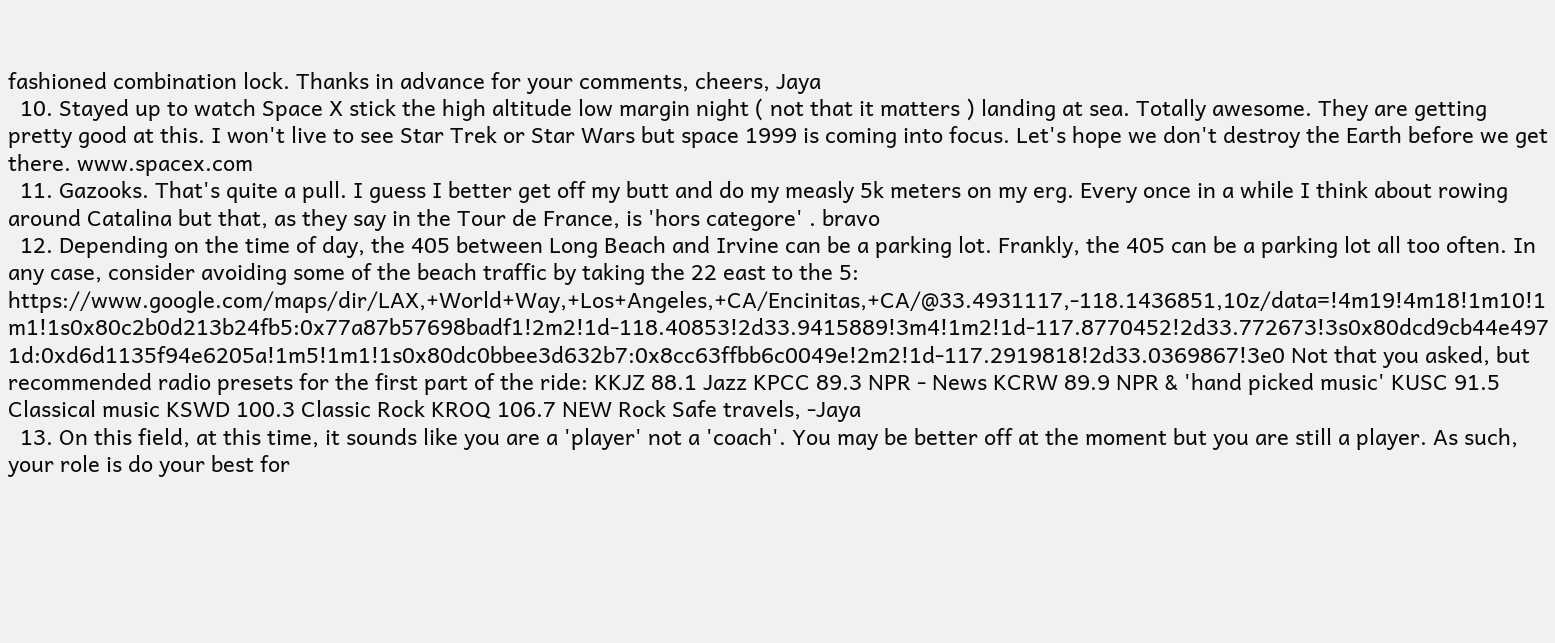fashioned combination lock. Thanks in advance for your comments, cheers, Jaya
  10. Stayed up to watch Space X stick the high altitude low margin night ( not that it matters ) landing at sea. Totally awesome. They are getting pretty good at this. I won't live to see Star Trek or Star Wars but space 1999 is coming into focus. Let's hope we don't destroy the Earth before we get there. www.spacex.com
  11. Gazooks. That's quite a pull. I guess I better get off my butt and do my measly 5k meters on my erg. Every once in a while I think about rowing around Catalina but that, as they say in the Tour de France, is 'hors categore' . bravo
  12. Depending on the time of day, the 405 between Long Beach and Irvine can be a parking lot. Frankly, the 405 can be a parking lot all too often. In any case, consider avoiding some of the beach traffic by taking the 22 east to the 5: https://www.google.com/maps/dir/LAX,+World+Way,+Los+Angeles,+CA/Encinitas,+CA/@33.4931117,-118.1436851,10z/data=!4m19!4m18!1m10!1m1!1s0x80c2b0d213b24fb5:0x77a87b57698badf1!2m2!1d-118.40853!2d33.9415889!3m4!1m2!1d-117.8770452!2d33.772673!3s0x80dcd9cb44e4971d:0xd6d1135f94e6205a!1m5!1m1!1s0x80dc0bbee3d632b7:0x8cc63ffbb6c0049e!2m2!1d-117.2919818!2d33.0369867!3e0 Not that you asked, but recommended radio presets for the first part of the ride: KKJZ 88.1 Jazz KPCC 89.3 NPR - News KCRW 89.9 NPR & 'hand picked music' KUSC 91.5 Classical music KSWD 100.3 Classic Rock KROQ 106.7 NEW Rock Safe travels, -Jaya
  13. On this field, at this time, it sounds like you are a 'player' not a 'coach'. You may be better off at the moment but you are still a player. As such, your role is do your best for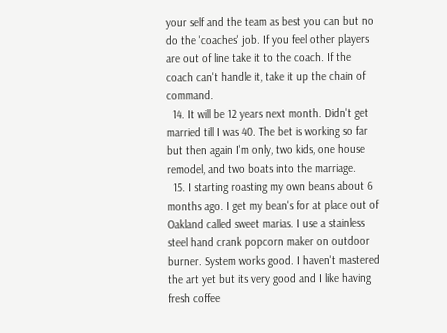your self and the team as best you can but no do the 'coaches' job. If you feel other players are out of line take it to the coach. If the coach can't handle it, take it up the chain of command.
  14. It will be 12 years next month. Didn't get married till I was 40. The bet is working so far but then again I'm only, two kids, one house remodel, and two boats into the marriage.
  15. I starting roasting my own beans about 6 months ago. I get my bean's for at place out of Oakland called sweet marias. I use a stainless steel hand crank popcorn maker on outdoor burner. System works good. I haven't mastered the art yet but its very good and I like having fresh coffee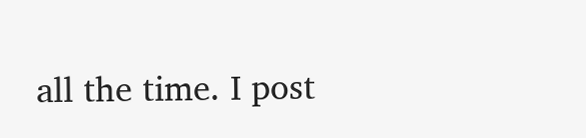all the time. I post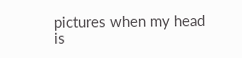pictures when my head is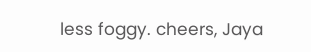less foggy. cheers, Jaya